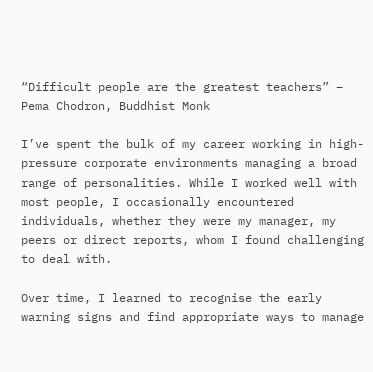“Difficult people are the greatest teachers” – Pema Chodron, Buddhist Monk

I’ve spent the bulk of my career working in high-pressure corporate environments managing a broad range of personalities. While I worked well with most people, I occasionally encountered individuals, whether they were my manager, my peers or direct reports, whom I found challenging to deal with.

Over time, I learned to recognise the early warning signs and find appropriate ways to manage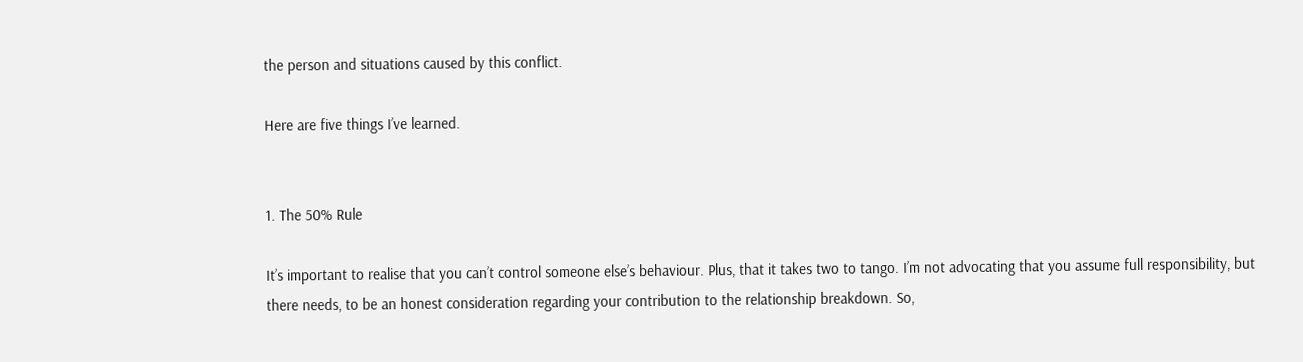the person and situations caused by this conflict.

Here are five things I’ve learned.


1. The 50% Rule

It’s important to realise that you can’t control someone else’s behaviour. Plus, that it takes two to tango. I’m not advocating that you assume full responsibility, but there needs, to be an honest consideration regarding your contribution to the relationship breakdown. So,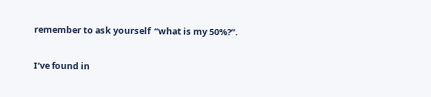remember to ask yourself  “what is my 50%?”.

I’ve found in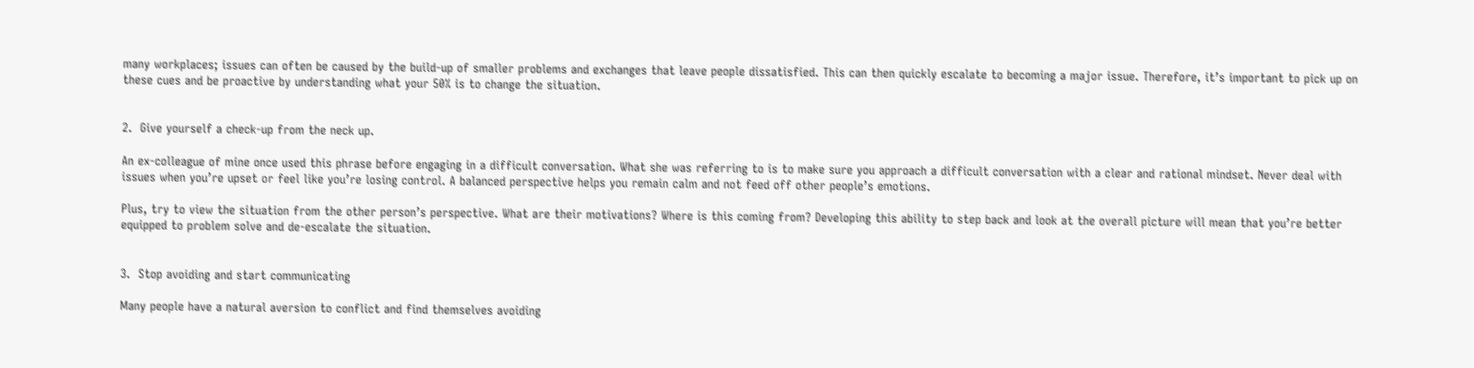many workplaces; issues can often be caused by the build-up of smaller problems and exchanges that leave people dissatisfied. This can then quickly escalate to becoming a major issue. Therefore, it’s important to pick up on these cues and be proactive by understanding what your 50% is to change the situation.


2.  Give yourself a check-up from the neck up.

An ex-colleague of mine once used this phrase before engaging in a difficult conversation. What she was referring to is to make sure you approach a difficult conversation with a clear and rational mindset. Never deal with issues when you’re upset or feel like you’re losing control. A balanced perspective helps you remain calm and not feed off other people’s emotions.

Plus, try to view the situation from the other person’s perspective. What are their motivations? Where is this coming from? Developing this ability to step back and look at the overall picture will mean that you’re better equipped to problem solve and de-escalate the situation.


3.  Stop avoiding and start communicating

Many people have a natural aversion to conflict and find themselves avoiding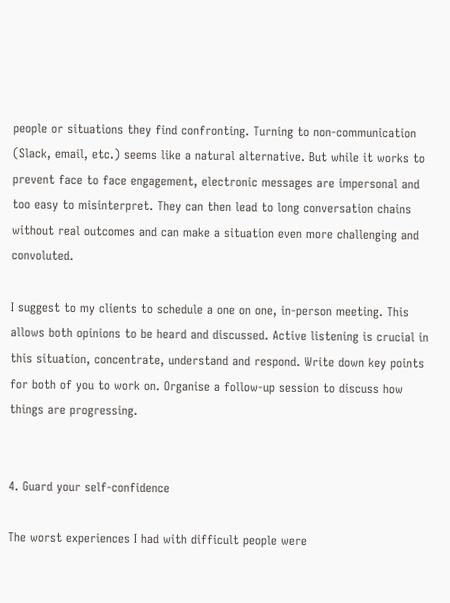people or situations they find confronting. Turning to non-communication (Slack, email, etc.) seems like a natural alternative. But while it works to prevent face to face engagement, electronic messages are impersonal and too easy to misinterpret. They can then lead to long conversation chains without real outcomes and can make a situation even more challenging and convoluted.

I suggest to my clients to schedule a one on one, in-person meeting. This allows both opinions to be heard and discussed. Active listening is crucial in this situation, concentrate, understand and respond. Write down key points for both of you to work on. Organise a follow-up session to discuss how things are progressing.


4. Guard your self-confidence

The worst experiences I had with difficult people were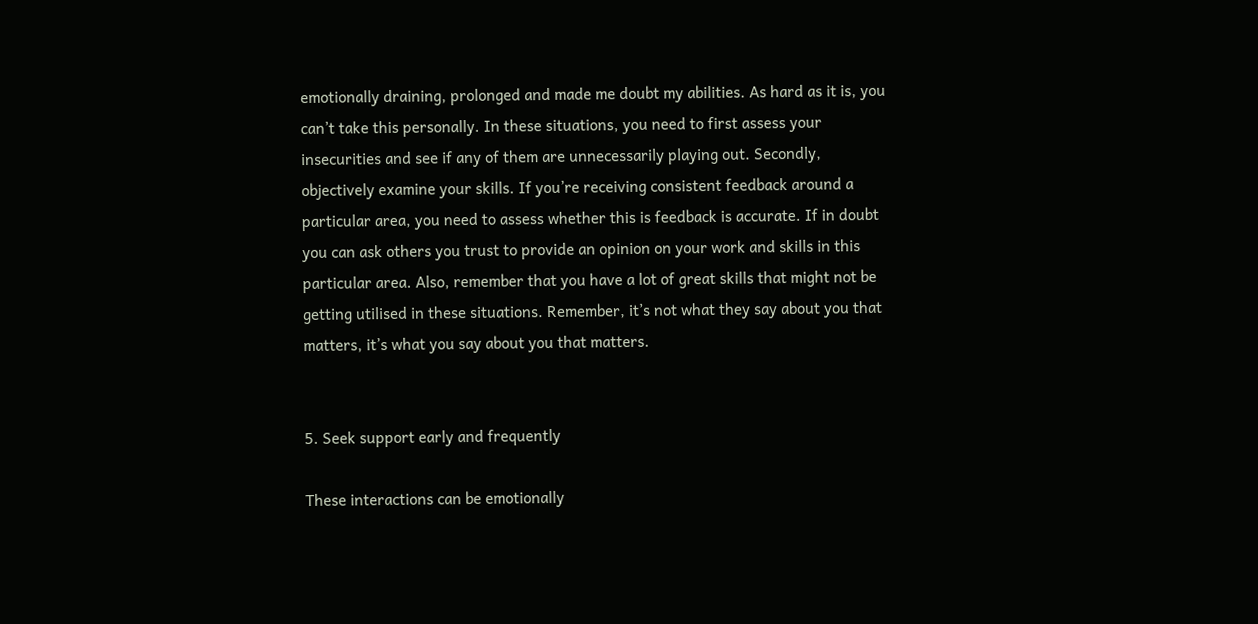emotionally draining, prolonged and made me doubt my abilities. As hard as it is, you can’t take this personally. In these situations, you need to first assess your insecurities and see if any of them are unnecessarily playing out. Secondly, objectively examine your skills. If you’re receiving consistent feedback around a particular area, you need to assess whether this is feedback is accurate. If in doubt you can ask others you trust to provide an opinion on your work and skills in this particular area. Also, remember that you have a lot of great skills that might not be getting utilised in these situations. Remember, it’s not what they say about you that matters, it’s what you say about you that matters.


5. Seek support early and frequently

These interactions can be emotionally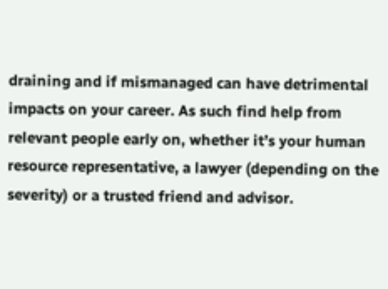draining and if mismanaged can have detrimental impacts on your career. As such find help from relevant people early on, whether it’s your human resource representative, a lawyer (depending on the severity) or a trusted friend and advisor.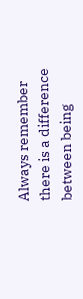Always remember there is a difference between being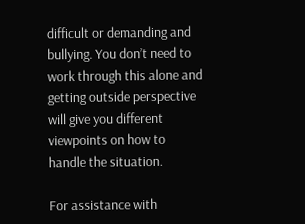difficult or demanding and bullying. You don’t need to work through this alone and getting outside perspective will give you different viewpoints on how to handle the situation.

For assistance with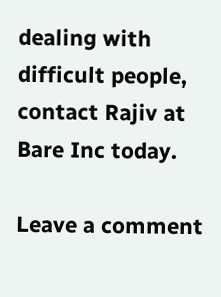dealing with difficult people, contact Rajiv at Bare Inc today.

Leave a comment